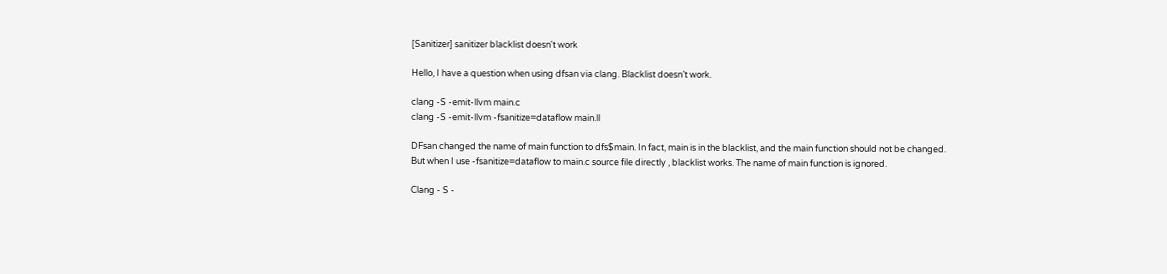[Sanitizer] sanitizer blacklist doesn't work

Hello, I have a question when using dfsan via clang. Blacklist doesn’t work.

clang -S -emit-llvm main.c
clang -S -emit-llvm -fsanitize=dataflow main.ll

DFsan changed the name of main function to dfs$main. In fact, main is in the blacklist, and the main function should not be changed.
But when I use -fsanitize=dataflow to main.c source file directly , blacklist works. The name of main function is ignored.

Clang - S -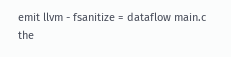emit llvm - fsanitize = dataflow main.c
the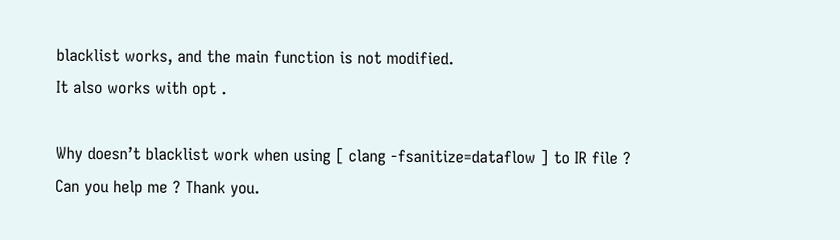blacklist works, and the main function is not modified.
It also works with opt .

Why doesn’t blacklist work when using [ clang -fsanitize=dataflow ] to IR file ?
Can you help me ? Thank you.